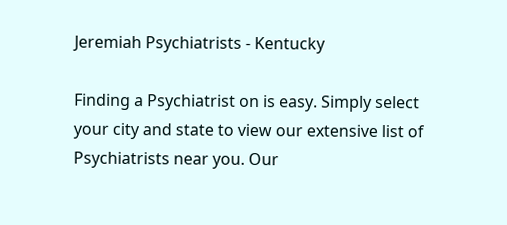Jeremiah Psychiatrists - Kentucky

Finding a Psychiatrist on is easy. Simply select your city and state to view our extensive list of Psychiatrists near you. Our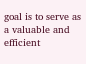goal is to serve as a valuable and efficient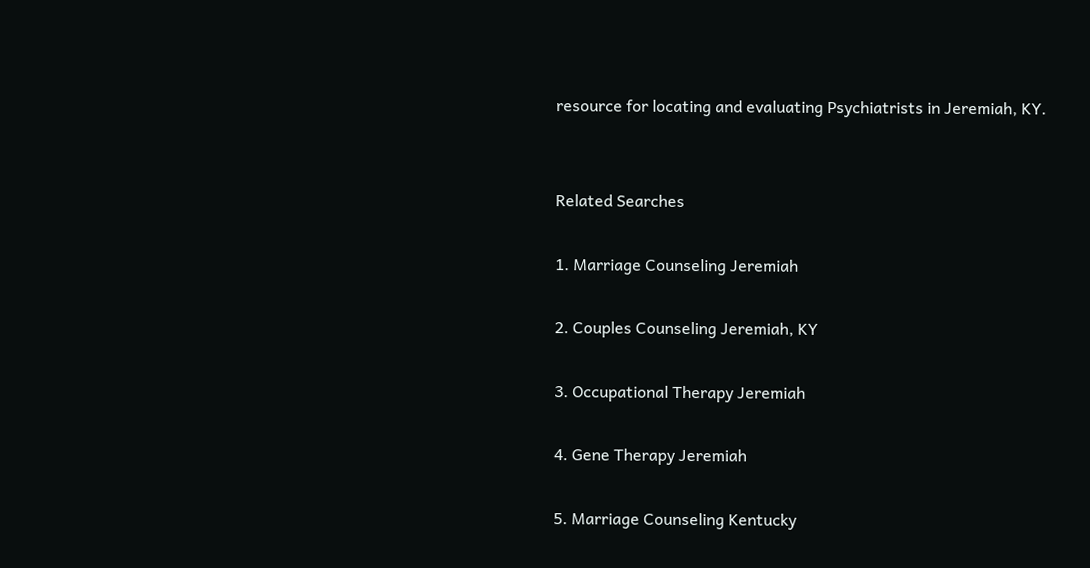resource for locating and evaluating Psychiatrists in Jeremiah, KY.


Related Searches

1. Marriage Counseling Jeremiah

2. Couples Counseling Jeremiah, KY

3. Occupational Therapy Jeremiah

4. Gene Therapy Jeremiah

5. Marriage Counseling Kentucky